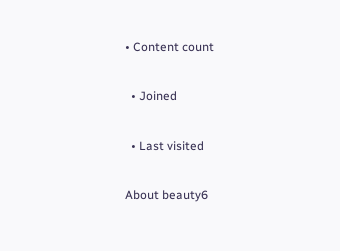• Content count

  • Joined

  • Last visited

About beauty6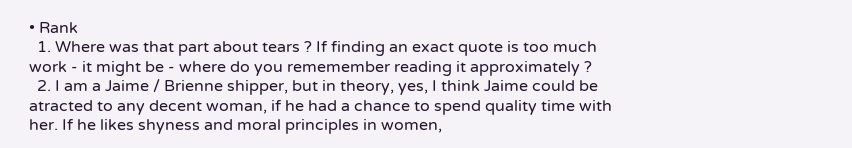• Rank
  1. Where was that part about tears ? If finding an exact quote is too much work - it might be - where do you rememember reading it approximately ?
  2. I am a Jaime / Brienne shipper, but in theory, yes, I think Jaime could be atracted to any decent woman, if he had a chance to spend quality time with her. If he likes shyness and moral principles in women,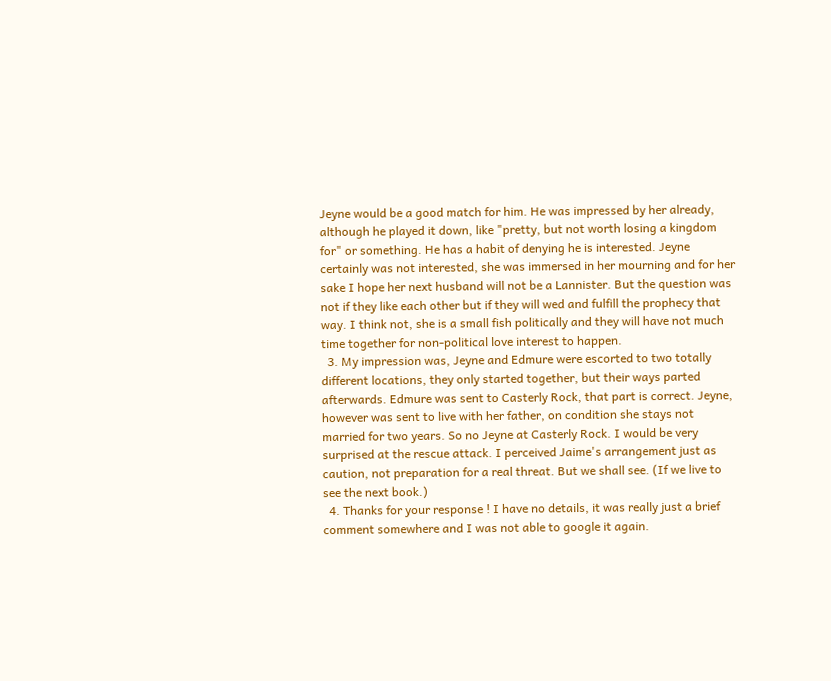Jeyne would be a good match for him. He was impressed by her already, although he played it down, like "pretty, but not worth losing a kingdom for" or something. He has a habit of denying he is interested. Jeyne certainly was not interested, she was immersed in her mourning and for her sake I hope her next husband will not be a Lannister. But the question was not if they like each other but if they will wed and fulfill the prophecy that way. I think not, she is a small fish politically and they will have not much time together for non-political love interest to happen.
  3. My impression was, Jeyne and Edmure were escorted to two totally different locations, they only started together, but their ways parted afterwards. Edmure was sent to Casterly Rock, that part is correct. Jeyne, however was sent to live with her father, on condition she stays not married for two years. So no Jeyne at Casterly Rock. I would be very surprised at the rescue attack. I perceived Jaime's arrangement just as caution, not preparation for a real threat. But we shall see. (If we live to see the next book.)
  4. Thanks for your response ! I have no details, it was really just a brief comment somewhere and I was not able to google it again.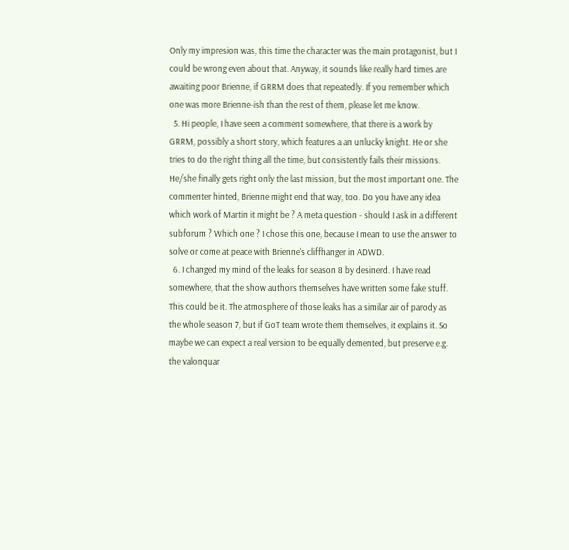Only my impresion was, this time the character was the main protagonist, but I could be wrong even about that. Anyway, it sounds like really hard times are awaiting poor Brienne, if GRRM does that repeatedly. If you remember which one was more Brienne-ish than the rest of them, please let me know.
  5. Hi people, I have seen a comment somewhere, that there is a work by GRRM, possibly a short story, which features a an unlucky knight. He or she tries to do the right thing all the time, but consistently fails their missions. He/she finally gets right only the last mission, but the most important one. The commenter hinted, Brienne might end that way, too. Do you have any idea which work of Martin it might be ? A meta question - should I ask in a different subforum ? Which one ? I chose this one, because I mean to use the answer to solve or come at peace with Brienne's cliffhanger in ADWD.
  6. I changed my mind of the leaks for season 8 by desinerd. I have read somewhere, that the show authors themselves have written some fake stuff. This could be it. The atmosphere of those leaks has a similar air of parody as the whole season 7, but if GoT team wrote them themselves, it explains it. So maybe we can expect a real version to be equally demented, but preserve e.g. the valonquar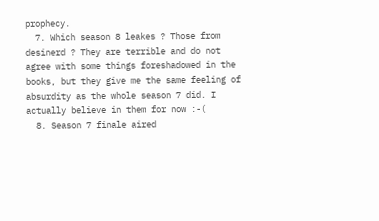prophecy.
  7. Which season 8 leakes ? Those from desinerd ? They are terrible and do not agree with some things foreshadowed in the books, but they give me the same feeling of absurdity as the whole season 7 did. I actually believe in them for now :-(
  8. Season 7 finale aired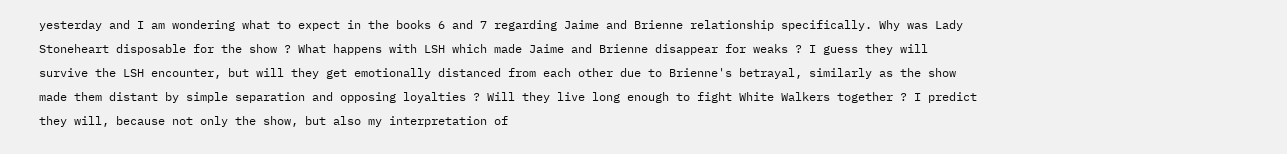yesterday and I am wondering what to expect in the books 6 and 7 regarding Jaime and Brienne relationship specifically. Why was Lady Stoneheart disposable for the show ? What happens with LSH which made Jaime and Brienne disappear for weaks ? I guess they will survive the LSH encounter, but will they get emotionally distanced from each other due to Brienne's betrayal, similarly as the show made them distant by simple separation and opposing loyalties ? Will they live long enough to fight White Walkers together ? I predict they will, because not only the show, but also my interpretation of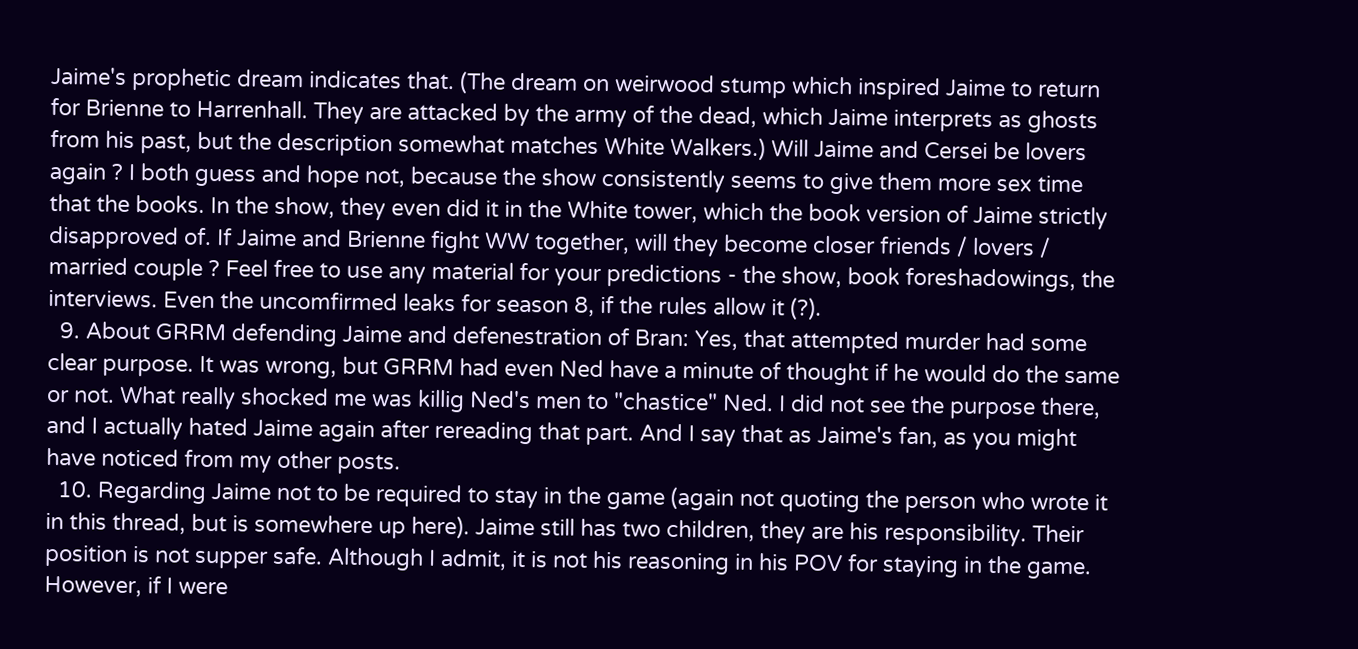Jaime's prophetic dream indicates that. (The dream on weirwood stump which inspired Jaime to return for Brienne to Harrenhall. They are attacked by the army of the dead, which Jaime interprets as ghosts from his past, but the description somewhat matches White Walkers.) Will Jaime and Cersei be lovers again ? I both guess and hope not, because the show consistently seems to give them more sex time that the books. In the show, they even did it in the White tower, which the book version of Jaime strictly disapproved of. If Jaime and Brienne fight WW together, will they become closer friends / lovers / married couple ? Feel free to use any material for your predictions - the show, book foreshadowings, the interviews. Even the uncomfirmed leaks for season 8, if the rules allow it (?).
  9. About GRRM defending Jaime and defenestration of Bran: Yes, that attempted murder had some clear purpose. It was wrong, but GRRM had even Ned have a minute of thought if he would do the same or not. What really shocked me was killig Ned's men to "chastice" Ned. I did not see the purpose there, and I actually hated Jaime again after rereading that part. And I say that as Jaime's fan, as you might have noticed from my other posts.
  10. Regarding Jaime not to be required to stay in the game (again not quoting the person who wrote it in this thread, but is somewhere up here). Jaime still has two children, they are his responsibility. Their position is not supper safe. Although I admit, it is not his reasoning in his POV for staying in the game. However, if I were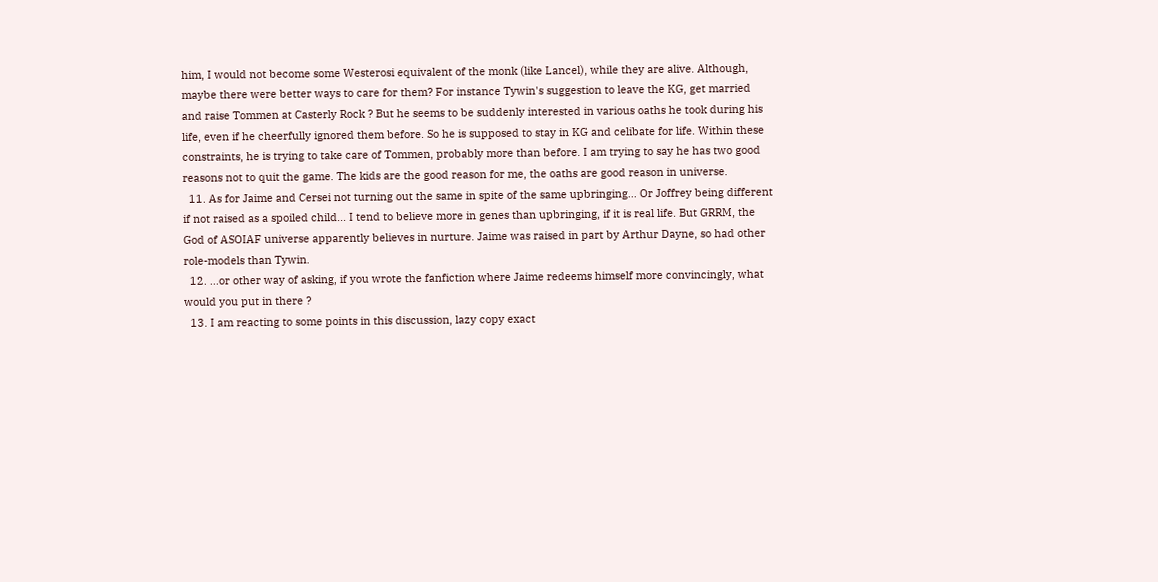him, I would not become some Westerosi equivalent of the monk (like Lancel), while they are alive. Although, maybe there were better ways to care for them? For instance Tywin's suggestion to leave the KG, get married and raise Tommen at Casterly Rock ? But he seems to be suddenly interested in various oaths he took during his life, even if he cheerfully ignored them before. So he is supposed to stay in KG and celibate for life. Within these constraints, he is trying to take care of Tommen, probably more than before. I am trying to say he has two good reasons not to quit the game. The kids are the good reason for me, the oaths are good reason in universe.
  11. As for Jaime and Cersei not turning out the same in spite of the same upbringing... Or Joffrey being different if not raised as a spoiled child... I tend to believe more in genes than upbringing, if it is real life. But GRRM, the God of ASOIAF universe apparently believes in nurture. Jaime was raised in part by Arthur Dayne, so had other role-models than Tywin.
  12. ...or other way of asking, if you wrote the fanfiction where Jaime redeems himself more convincingly, what would you put in there ?
  13. I am reacting to some points in this discussion, lazy copy exact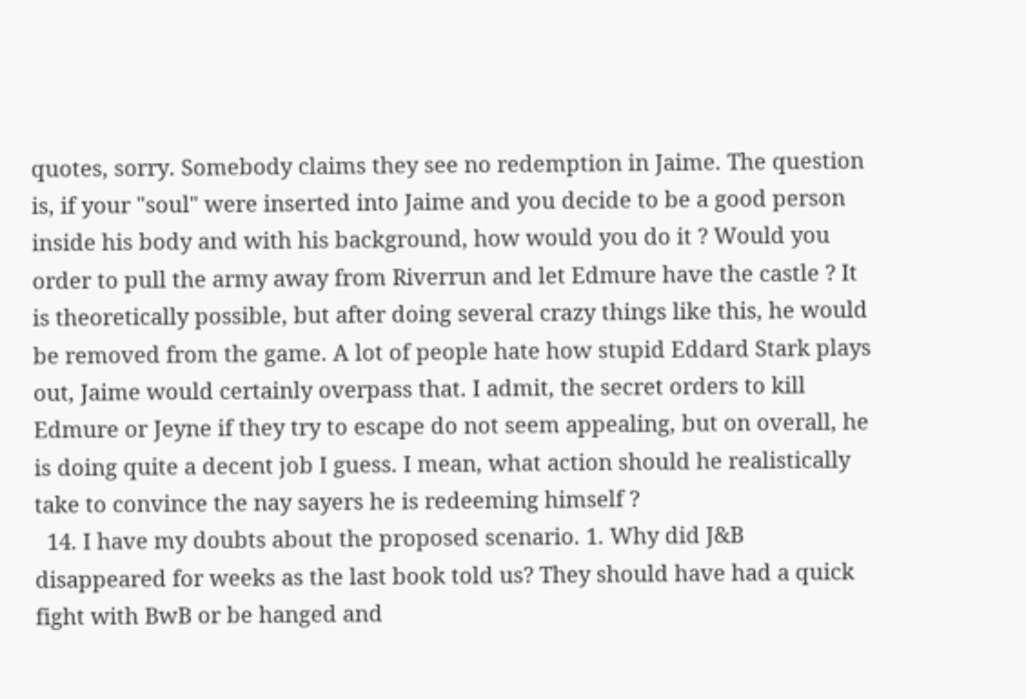quotes, sorry. Somebody claims they see no redemption in Jaime. The question is, if your "soul" were inserted into Jaime and you decide to be a good person inside his body and with his background, how would you do it ? Would you order to pull the army away from Riverrun and let Edmure have the castle ? It is theoretically possible, but after doing several crazy things like this, he would be removed from the game. A lot of people hate how stupid Eddard Stark plays out, Jaime would certainly overpass that. I admit, the secret orders to kill Edmure or Jeyne if they try to escape do not seem appealing, but on overall, he is doing quite a decent job I guess. I mean, what action should he realistically take to convince the nay sayers he is redeeming himself ?
  14. I have my doubts about the proposed scenario. 1. Why did J&B disappeared for weeks as the last book told us? They should have had a quick fight with BwB or be hanged and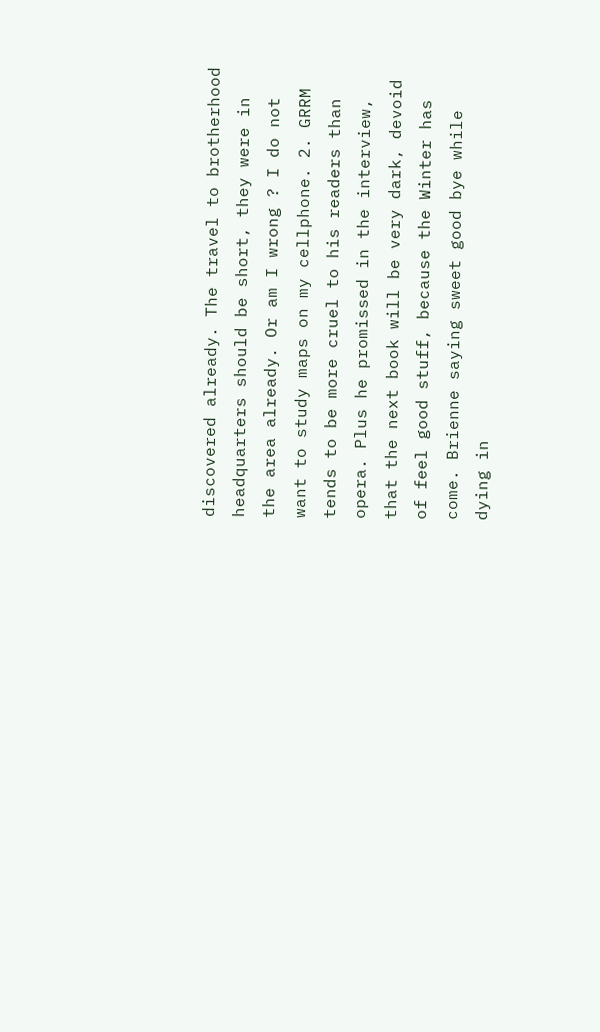discovered already. The travel to brotherhood headquarters should be short, they were in the area already. Or am I wrong ? I do not want to study maps on my cellphone. 2. GRRM tends to be more cruel to his readers than opera. Plus he promissed in the interview, that the next book will be very dark, devoid of feel good stuff, because the Winter has come. Brienne saying sweet good bye while dying in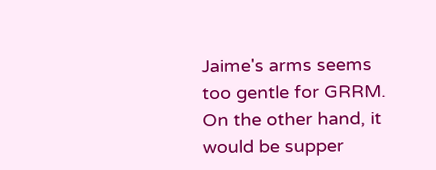Jaime's arms seems too gentle for GRRM. On the other hand, it would be supper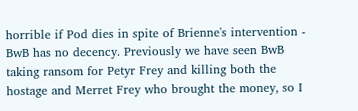horrible if Pod dies in spite of Brienne's intervention - BwB has no decency. Previously we have seen BwB taking ransom for Petyr Frey and killing both the hostage and Merret Frey who brought the money, so I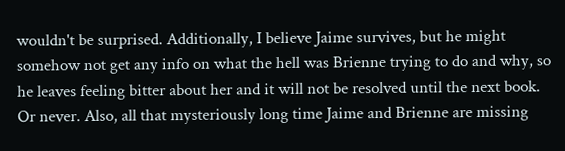wouldn't be surprised. Additionally, I believe Jaime survives, but he might somehow not get any info on what the hell was Brienne trying to do and why, so he leaves feeling bitter about her and it will not be resolved until the next book. Or never. Also, all that mysteriously long time Jaime and Brienne are missing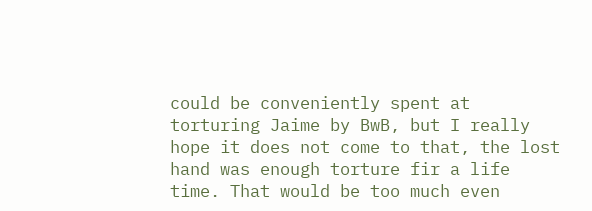could be conveniently spent at torturing Jaime by BwB, but I really hope it does not come to that, the lost hand was enough torture fir a life time. That would be too much even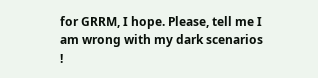for GRRM, I hope. Please, tell me I am wrong with my dark scenarios !